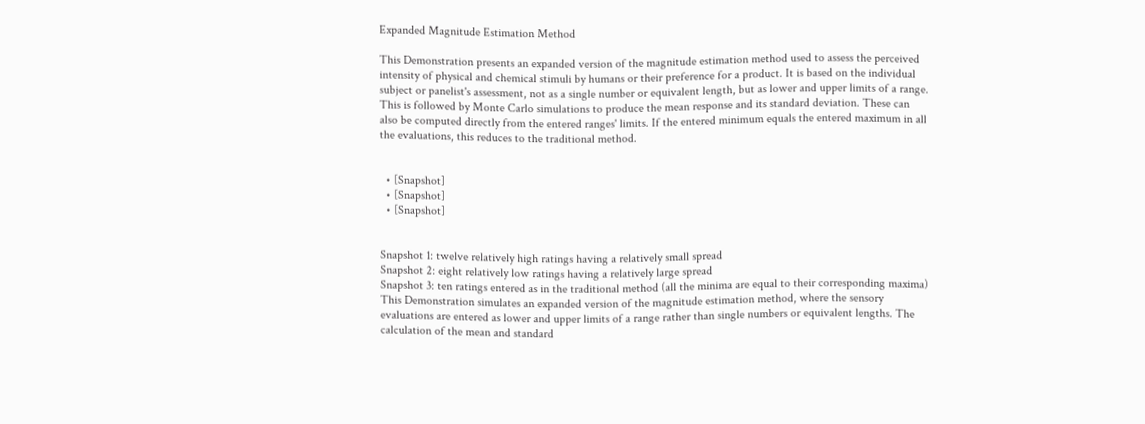Expanded Magnitude Estimation Method

This Demonstration presents an expanded version of the magnitude estimation method used to assess the perceived intensity of physical and chemical stimuli by humans or their preference for a product. It is based on the individual subject or panelist's assessment, not as a single number or equivalent length, but as lower and upper limits of a range. This is followed by Monte Carlo simulations to produce the mean response and its standard deviation. These can also be computed directly from the entered ranges' limits. If the entered minimum equals the entered maximum in all the evaluations, this reduces to the traditional method.


  • [Snapshot]
  • [Snapshot]
  • [Snapshot]


Snapshot 1: twelve relatively high ratings having a relatively small spread
Snapshot 2: eight relatively low ratings having a relatively large spread
Snapshot 3: ten ratings entered as in the traditional method (all the minima are equal to their corresponding maxima)
This Demonstration simulates an expanded version of the magnitude estimation method, where the sensory evaluations are entered as lower and upper limits of a range rather than single numbers or equivalent lengths. The calculation of the mean and standard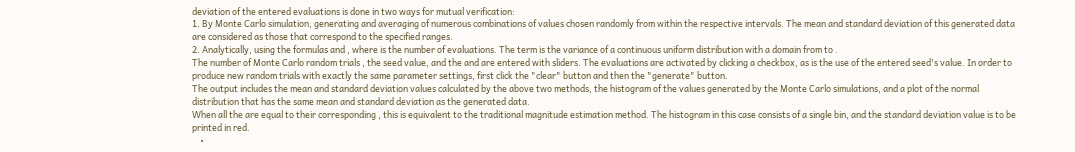deviation of the entered evaluations is done in two ways for mutual verification:
1. By Monte Carlo simulation, generating and averaging of numerous combinations of values chosen randomly from within the respective intervals. The mean and standard deviation of this generated data are considered as those that correspond to the specified ranges.
2. Analytically, using the formulas and , where is the number of evaluations. The term is the variance of a continuous uniform distribution with a domain from to .
The number of Monte Carlo random trials , the seed value, and the and are entered with sliders. The evaluations are activated by clicking a checkbox, as is the use of the entered seed's value. In order to produce new random trials with exactly the same parameter settings, first click the "clear" button and then the "generate" button.
The output includes the mean and standard deviation values calculated by the above two methods, the histogram of the values generated by the Monte Carlo simulations, and a plot of the normal distribution that has the same mean and standard deviation as the generated data.
When all the are equal to their corresponding , this is equivalent to the traditional magnitude estimation method. The histogram in this case consists of a single bin, and the standard deviation value is to be printed in red.
    •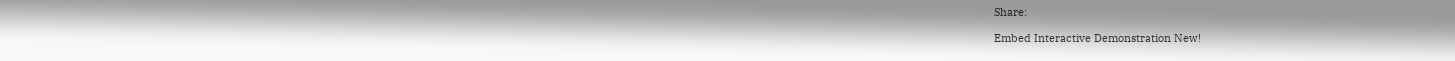Share:

Embed Interactive Demonstration New!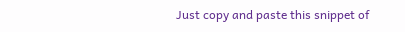Just copy and paste this snippet of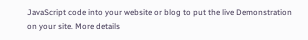JavaScript code into your website or blog to put the live Demonstration on your site. More details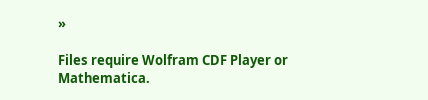»

Files require Wolfram CDF Player or Mathematica.